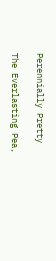Perennially Pretty

The Everlasting Pea,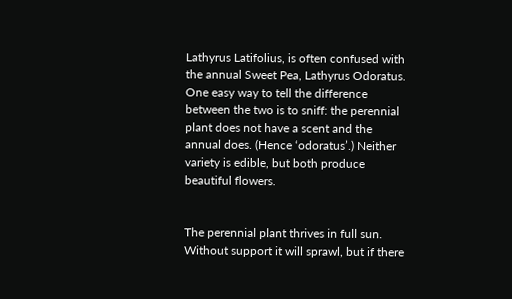Lathyrus Latifolius, is often confused with the annual Sweet Pea, Lathyrus Odoratus. One easy way to tell the difference between the two is to sniff: the perennial plant does not have a scent and the annual does. (Hence ‘odoratus’.) Neither variety is edible, but both produce beautiful flowers.


The perennial plant thrives in full sun. Without support it will sprawl, but if there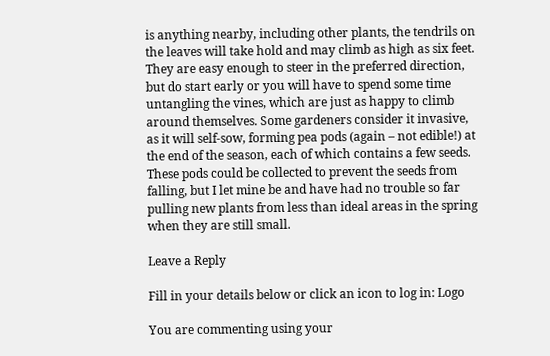is anything nearby, including other plants, the tendrils on the leaves will take hold and may climb as high as six feet. They are easy enough to steer in the preferred direction, but do start early or you will have to spend some time untangling the vines, which are just as happy to climb around themselves. Some gardeners consider it invasive, as it will self-sow, forming pea pods (again – not edible!) at the end of the season, each of which contains a few seeds. These pods could be collected to prevent the seeds from falling, but I let mine be and have had no trouble so far pulling new plants from less than ideal areas in the spring when they are still small.

Leave a Reply

Fill in your details below or click an icon to log in: Logo

You are commenting using your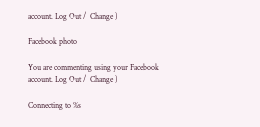account. Log Out /  Change )

Facebook photo

You are commenting using your Facebook account. Log Out /  Change )

Connecting to %s